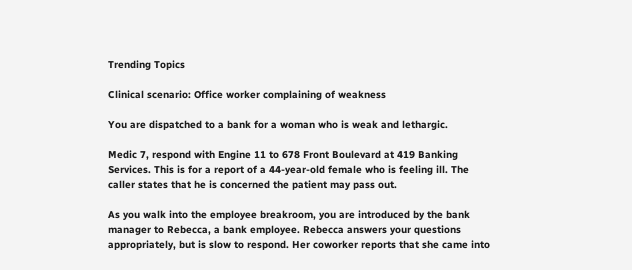Trending Topics

Clinical scenario: Office worker complaining of weakness

You are dispatched to a bank for a woman who is weak and lethargic.

Medic 7, respond with Engine 11 to 678 Front Boulevard at 419 Banking Services. This is for a report of a 44-year-old female who is feeling ill. The caller states that he is concerned the patient may pass out.

As you walk into the employee breakroom, you are introduced by the bank manager to Rebecca, a bank employee. Rebecca answers your questions appropriately, but is slow to respond. Her coworker reports that she came into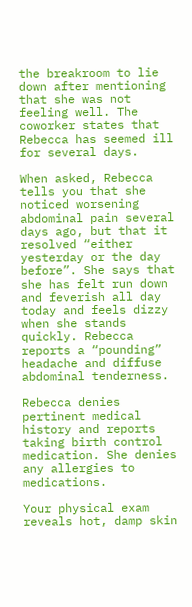the breakroom to lie down after mentioning that she was not feeling well. The coworker states that Rebecca has seemed ill for several days.

When asked, Rebecca tells you that she noticed worsening abdominal pain several days ago, but that it resolved “either yesterday or the day before”. She says that she has felt run down and feverish all day today and feels dizzy when she stands quickly. Rebecca reports a “pounding” headache and diffuse abdominal tenderness.

Rebecca denies pertinent medical history and reports taking birth control medication. She denies any allergies to medications.

Your physical exam reveals hot, damp skin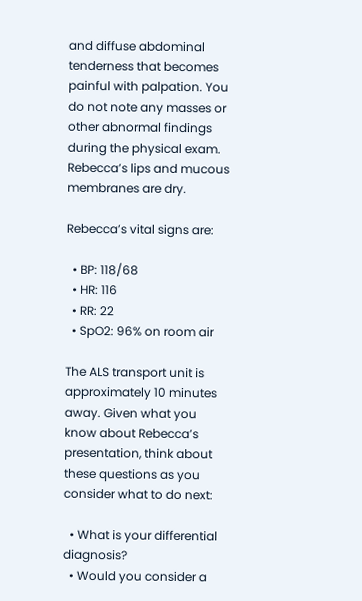and diffuse abdominal tenderness that becomes painful with palpation. You do not note any masses or other abnormal findings during the physical exam. Rebecca’s lips and mucous membranes are dry.

Rebecca’s vital signs are:

  • BP: 118/68
  • HR: 116
  • RR: 22
  • SpO2: 96% on room air

The ALS transport unit is approximately 10 minutes away. Given what you know about Rebecca’s presentation, think about these questions as you consider what to do next:

  • What is your differential diagnosis?
  • Would you consider a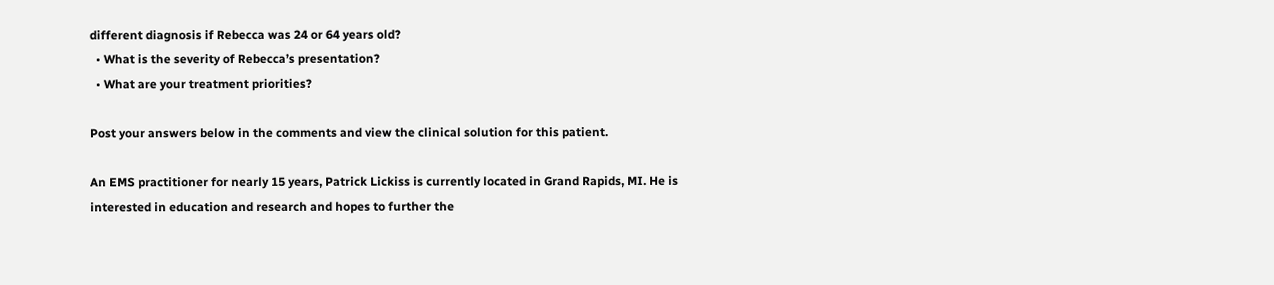different diagnosis if Rebecca was 24 or 64 years old?
  • What is the severity of Rebecca’s presentation?
  • What are your treatment priorities?

Post your answers below in the comments and view the clinical solution for this patient.

An EMS practitioner for nearly 15 years, Patrick Lickiss is currently located in Grand Rapids, MI. He is interested in education and research and hopes to further the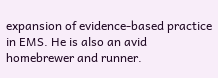expansion of evidence-based practice in EMS. He is also an avid homebrewer and runner.